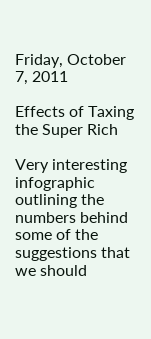Friday, October 7, 2011

Effects of Taxing the Super Rich

Very interesting infographic outlining the numbers behind some of the suggestions that we should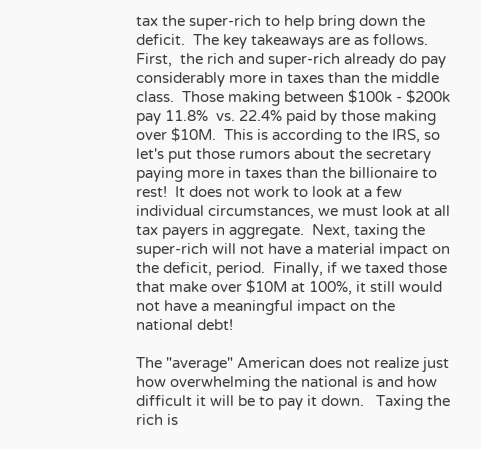tax the super-rich to help bring down the deficit.  The key takeaways are as follows.  First,  the rich and super-rich already do pay considerably more in taxes than the middle class.  Those making between $100k - $200k pay 11.8%  vs. 22.4% paid by those making over $10M.  This is according to the IRS, so let's put those rumors about the secretary paying more in taxes than the billionaire to rest!  It does not work to look at a few individual circumstances, we must look at all tax payers in aggregate.  Next, taxing the super-rich will not have a material impact on the deficit, period.  Finally, if we taxed those that make over $10M at 100%, it still would not have a meaningful impact on the national debt!

The "average" American does not realize just how overwhelming the national is and how difficult it will be to pay it down.   Taxing the rich is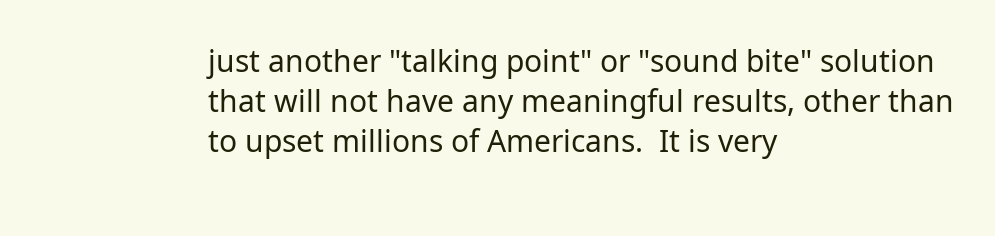just another "talking point" or "sound bite" solution that will not have any meaningful results, other than to upset millions of Americans.  It is very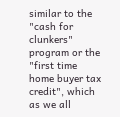similar to the "cash for clunkers" program or the "first time home buyer tax credit", which as we all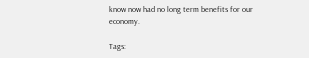know now had no long term benefits for our economy.

Tags: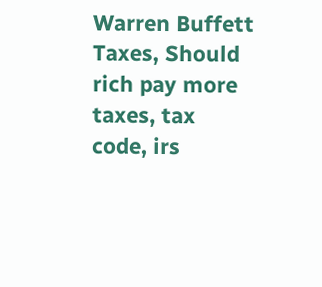Warren Buffett Taxes, Should rich pay more taxes, tax code, irs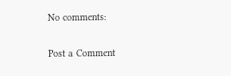No comments:

Post a Comment